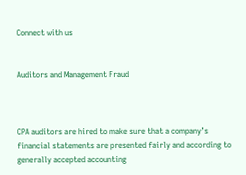Connect with us


Auditors and Management Fraud



CPA auditors are hired to make sure that a company’s financial statements are presented fairly and according to generally accepted accounting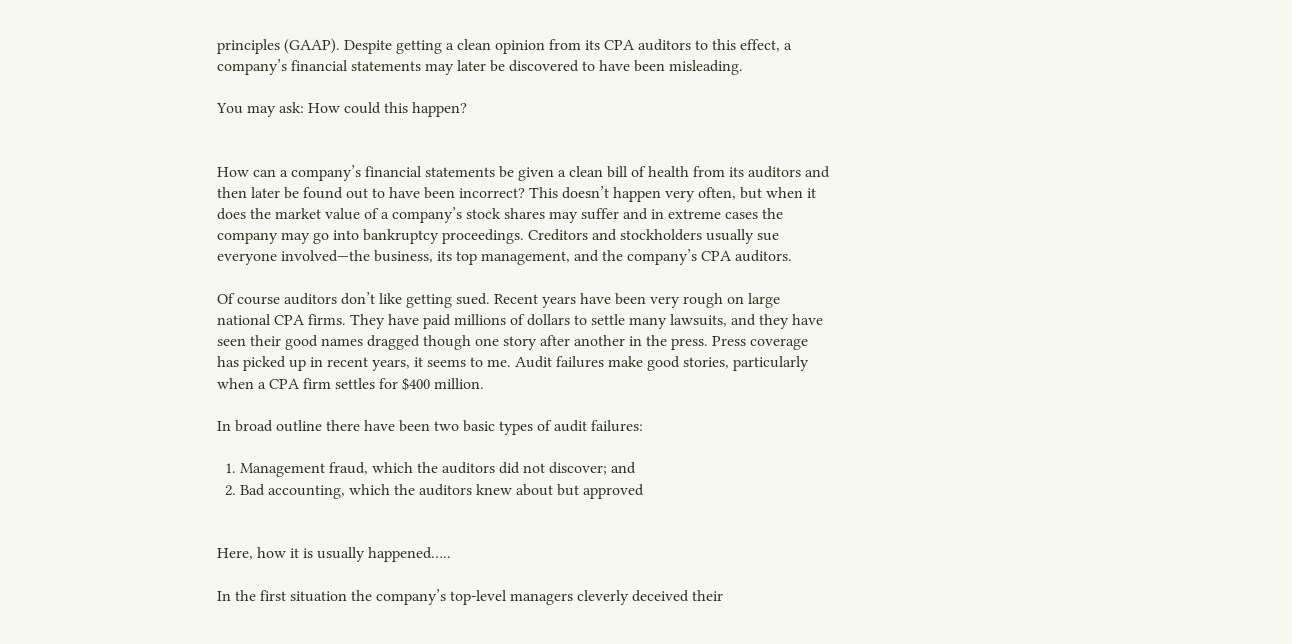principles (GAAP). Despite getting a clean opinion from its CPA auditors to this effect, a company’s financial statements may later be discovered to have been misleading.

You may ask: How could this happen?


How can a company’s financial statements be given a clean bill of health from its auditors and then later be found out to have been incorrect? This doesn’t happen very often, but when it does the market value of a company’s stock shares may suffer and in extreme cases the company may go into bankruptcy proceedings. Creditors and stockholders usually sue everyone involved—the business, its top management, and the company’s CPA auditors.

Of course auditors don’t like getting sued. Recent years have been very rough on large national CPA firms. They have paid millions of dollars to settle many lawsuits, and they have seen their good names dragged though one story after another in the press. Press coverage has picked up in recent years, it seems to me. Audit failures make good stories, particularly when a CPA firm settles for $400 million.

In broad outline there have been two basic types of audit failures:

  1. Management fraud, which the auditors did not discover; and
  2. Bad accounting, which the auditors knew about but approved


Here, how it is usually happened…..

In the first situation the company’s top-level managers cleverly deceived their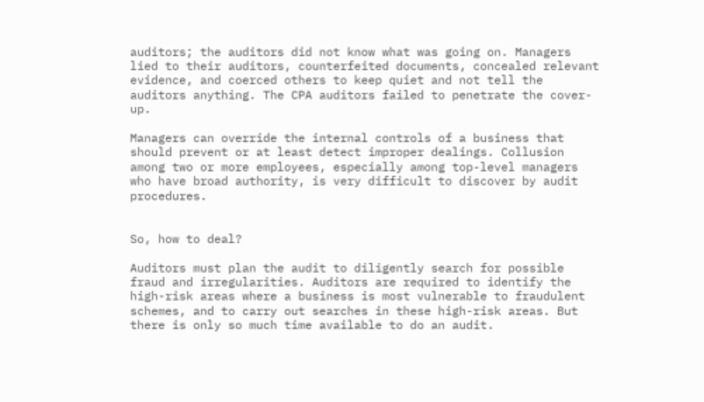auditors; the auditors did not know what was going on. Managers lied to their auditors, counterfeited documents, concealed relevant evidence, and coerced others to keep quiet and not tell the auditors anything. The CPA auditors failed to penetrate the cover-up.

Managers can override the internal controls of a business that should prevent or at least detect improper dealings. Collusion among two or more employees, especially among top-level managers who have broad authority, is very difficult to discover by audit procedures.


So, how to deal?

Auditors must plan the audit to diligently search for possible fraud and irregularities. Auditors are required to identify the high-risk areas where a business is most vulnerable to fraudulent schemes, and to carry out searches in these high-risk areas. But there is only so much time available to do an audit.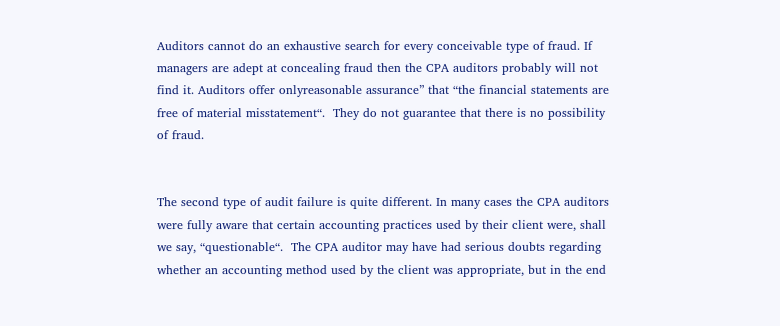Auditors cannot do an exhaustive search for every conceivable type of fraud. If managers are adept at concealing fraud then the CPA auditors probably will not find it. Auditors offer onlyreasonable assurance” that “the financial statements are free of material misstatement“.  They do not guarantee that there is no possibility of fraud.


The second type of audit failure is quite different. In many cases the CPA auditors were fully aware that certain accounting practices used by their client were, shall we say, “questionable“.  The CPA auditor may have had serious doubts regarding whether an accounting method used by the client was appropriate, but in the end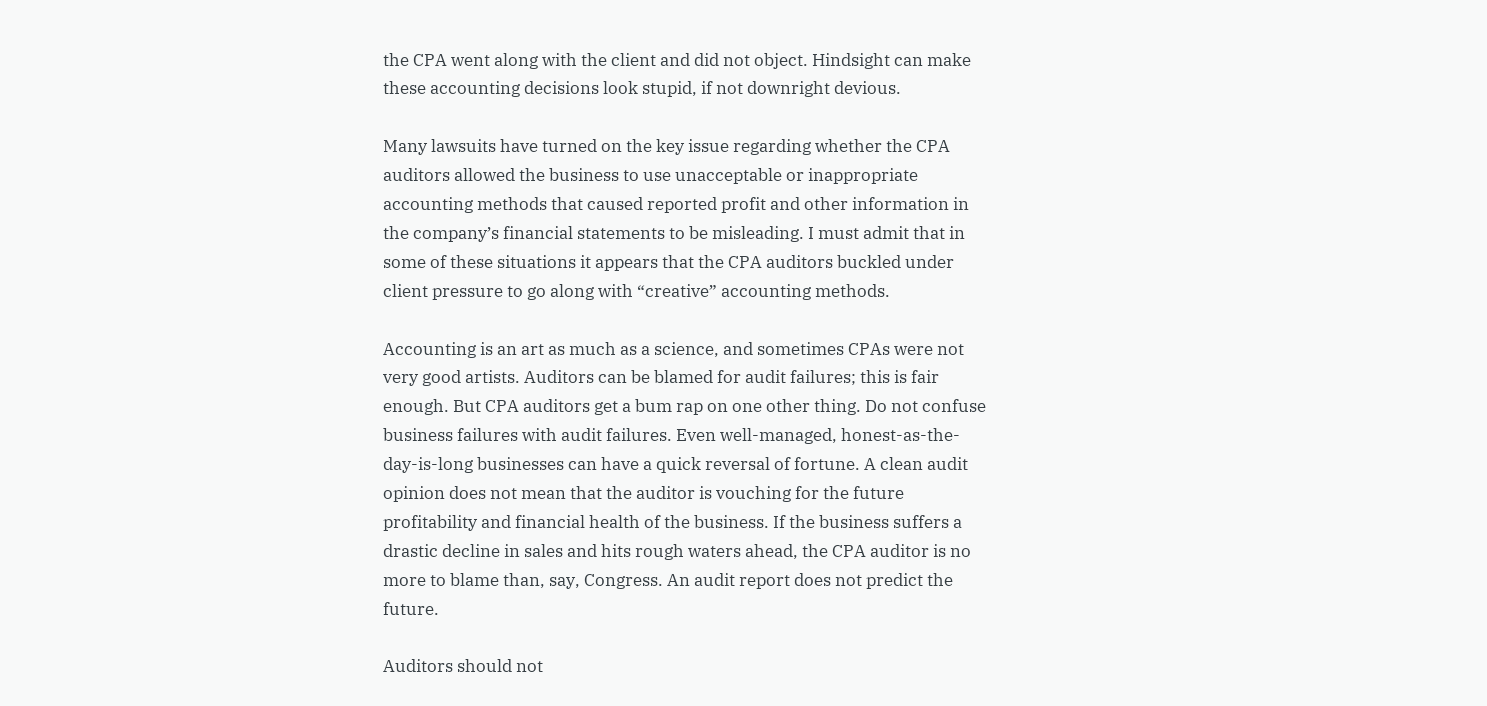the CPA went along with the client and did not object. Hindsight can make these accounting decisions look stupid, if not downright devious.

Many lawsuits have turned on the key issue regarding whether the CPA auditors allowed the business to use unacceptable or inappropriate accounting methods that caused reported profit and other information in the company’s financial statements to be misleading. I must admit that in some of these situations it appears that the CPA auditors buckled under client pressure to go along with “creative” accounting methods.

Accounting is an art as much as a science, and sometimes CPAs were not very good artists. Auditors can be blamed for audit failures; this is fair enough. But CPA auditors get a bum rap on one other thing. Do not confuse business failures with audit failures. Even well-managed, honest-as-the-day-is-long businesses can have a quick reversal of fortune. A clean audit opinion does not mean that the auditor is vouching for the future profitability and financial health of the business. If the business suffers a drastic decline in sales and hits rough waters ahead, the CPA auditor is no more to blame than, say, Congress. An audit report does not predict the future.

Auditors should not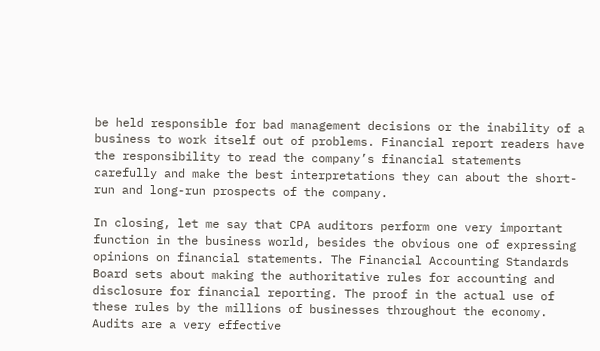be held responsible for bad management decisions or the inability of a business to work itself out of problems. Financial report readers have the responsibility to read the company’s financial statements carefully and make the best interpretations they can about the short-run and long-run prospects of the company.

In closing, let me say that CPA auditors perform one very important function in the business world, besides the obvious one of expressing opinions on financial statements. The Financial Accounting Standards Board sets about making the authoritative rules for accounting and disclosure for financial reporting. The proof in the actual use of these rules by the millions of businesses throughout the economy. Audits are a very effective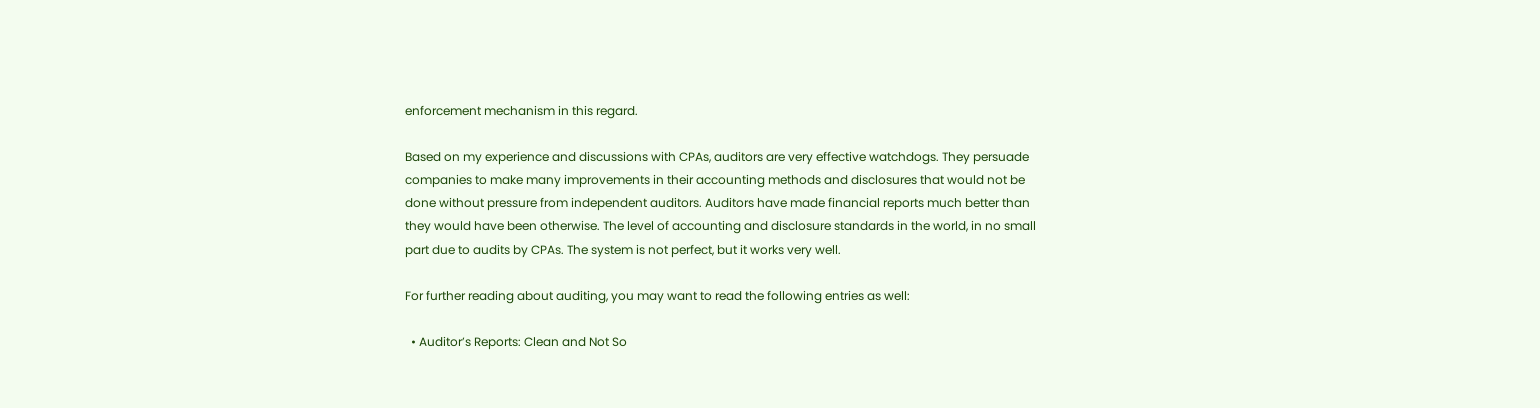enforcement mechanism in this regard.

Based on my experience and discussions with CPAs, auditors are very effective watchdogs. They persuade companies to make many improvements in their accounting methods and disclosures that would not be done without pressure from independent auditors. Auditors have made financial reports much better than they would have been otherwise. The level of accounting and disclosure standards in the world, in no small part due to audits by CPAs. The system is not perfect, but it works very well.

For further reading about auditing, you may want to read the following entries as well:

  • Auditor’s Reports: Clean and Not So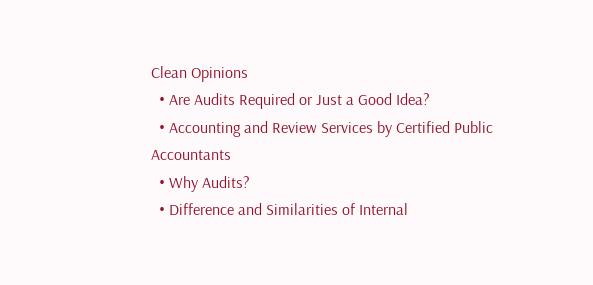Clean Opinions
  • Are Audits Required or Just a Good Idea?
  • Accounting and Review Services by Certified Public Accountants
  • Why Audits?
  • Difference and Similarities of Internal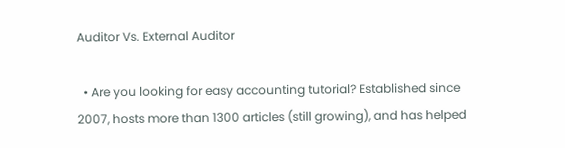Auditor Vs. External Auditor

  • Are you looking for easy accounting tutorial? Established since 2007, hosts more than 1300 articles (still growing), and has helped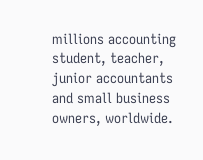millions accounting student, teacher, junior accountants and small business owners, worldwide.